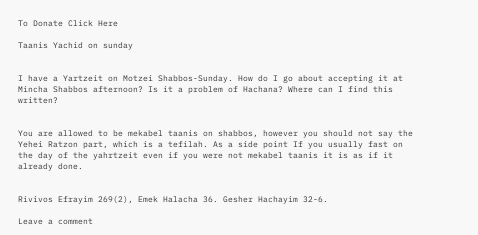To Donate Click Here

Taanis Yachid on sunday


I have a Yartzeit on Motzei Shabbos-Sunday. How do I go about accepting it at Mincha Shabbos afternoon? Is it a problem of Hachana? Where can I find this written?


You are allowed to be mekabel taanis on shabbos, however you should not say the Yehei Ratzon part, which is a tefilah. As a side point If you usually fast on the day of the yahrtzeit even if you were not mekabel taanis it is as if it already done.


Rivivos Efrayim 269(2), Emek Halacha 36. Gesher Hachayim 32-6.

Leave a comment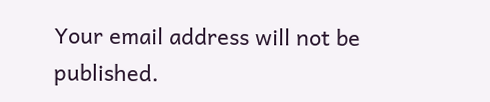Your email address will not be published.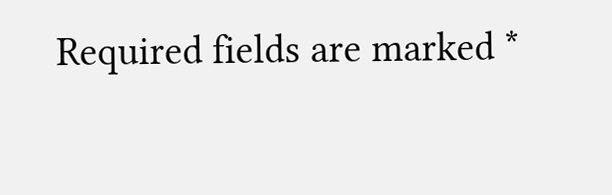Required fields are marked *